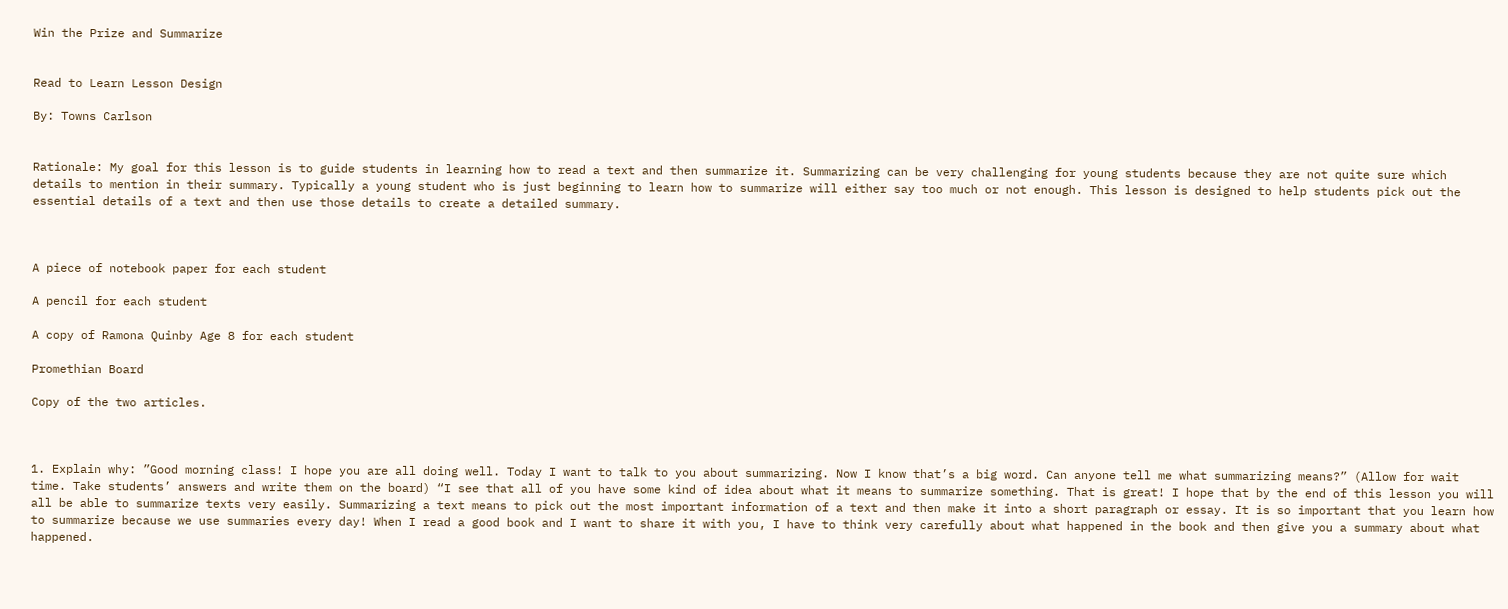Win the Prize and Summarize


Read to Learn Lesson Design

By: Towns Carlson


Rationale: My goal for this lesson is to guide students in learning how to read a text and then summarize it. Summarizing can be very challenging for young students because they are not quite sure which details to mention in their summary. Typically a young student who is just beginning to learn how to summarize will either say too much or not enough. This lesson is designed to help students pick out the essential details of a text and then use those details to create a detailed summary.



A piece of notebook paper for each student

A pencil for each student

A copy of Ramona Quinby Age 8 for each student

Promethian Board

Copy of the two articles.



1. Explain why: ”Good morning class! I hope you are all doing well. Today I want to talk to you about summarizing. Now I know that’s a big word. Can anyone tell me what summarizing means?” (Allow for wait time. Take students’ answers and write them on the board) “I see that all of you have some kind of idea about what it means to summarize something. That is great! I hope that by the end of this lesson you will all be able to summarize texts very easily. Summarizing a text means to pick out the most important information of a text and then make it into a short paragraph or essay. It is so important that you learn how to summarize because we use summaries every day! When I read a good book and I want to share it with you, I have to think very carefully about what happened in the book and then give you a summary about what happened.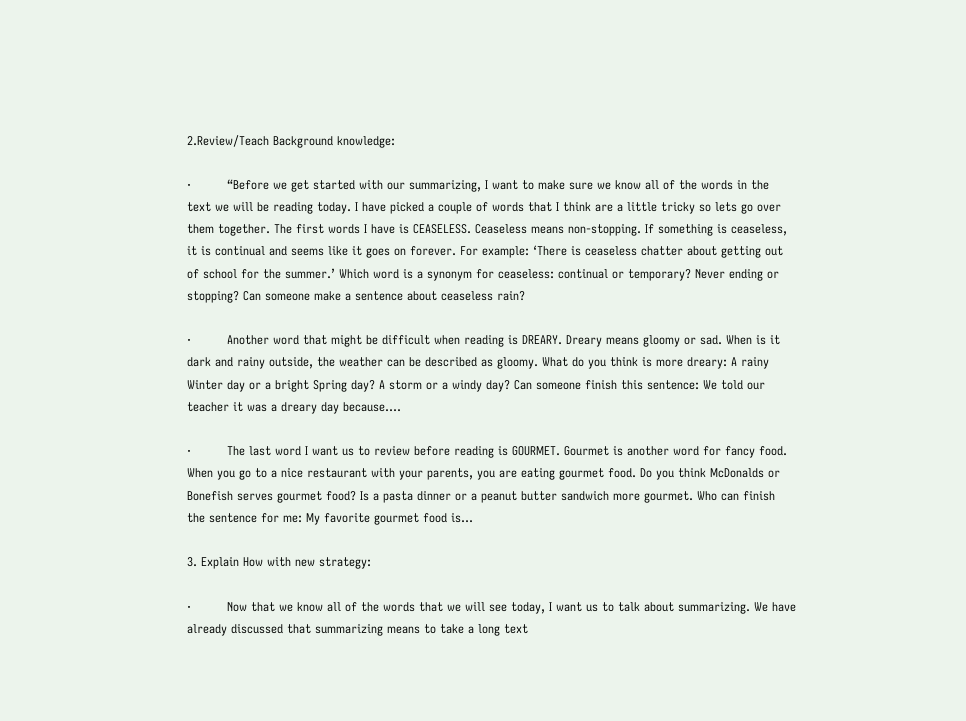2.Review/Teach Background knowledge:

·         “Before we get started with our summarizing, I want to make sure we know all of the words in the text we will be reading today. I have picked a couple of words that I think are a little tricky so lets go over them together. The first words I have is CEASELESS. Ceaseless means non-stopping. If something is ceaseless, it is continual and seems like it goes on forever. For example: ‘There is ceaseless chatter about getting out of school for the summer.’ Which word is a synonym for ceaseless: continual or temporary? Never ending or stopping? Can someone make a sentence about ceaseless rain?

·         Another word that might be difficult when reading is DREARY. Dreary means gloomy or sad. When is it dark and rainy outside, the weather can be described as gloomy. What do you think is more dreary: A rainy Winter day or a bright Spring day? A storm or a windy day? Can someone finish this sentence: We told our teacher it was a dreary day because….

·         The last word I want us to review before reading is GOURMET. Gourmet is another word for fancy food. When you go to a nice restaurant with your parents, you are eating gourmet food. Do you think McDonalds or Bonefish serves gourmet food? Is a pasta dinner or a peanut butter sandwich more gourmet. Who can finish the sentence for me: My favorite gourmet food is…

3. Explain How with new strategy:

·         Now that we know all of the words that we will see today, I want us to talk about summarizing. We have already discussed that summarizing means to take a long text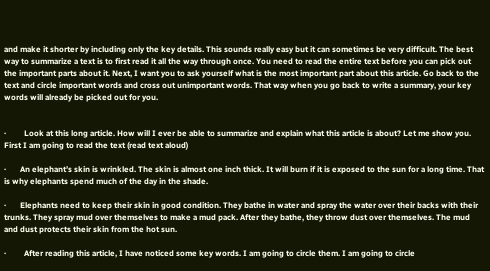and make it shorter by including only the key details. This sounds really easy but it can sometimes be very difficult. The best way to summarize a text is to first read it all the way through once. You need to read the entire text before you can pick out the important parts about it. Next, I want you to ask yourself what is the most important part about this article. Go back to the text and circle important words and cross out unimportant words. That way when you go back to write a summary, your key words will already be picked out for you.


·         Look at this long article. How will I ever be able to summarize and explain what this article is about? Let me show you. First I am going to read the text (read text aloud)

·       An elephant’s skin is wrinkled. The skin is almost one inch thick. It will burn if it is exposed to the sun for a long time. That is why elephants spend much of the day in the shade.

·       Elephants need to keep their skin in good condition. They bathe in water and spray the water over their backs with their trunks. They spray mud over themselves to make a mud pack. After they bathe, they throw dust over themselves. The mud and dust protects their skin from the hot sun.

·         After reading this article, I have noticed some key words. I am going to circle them. I am going to circle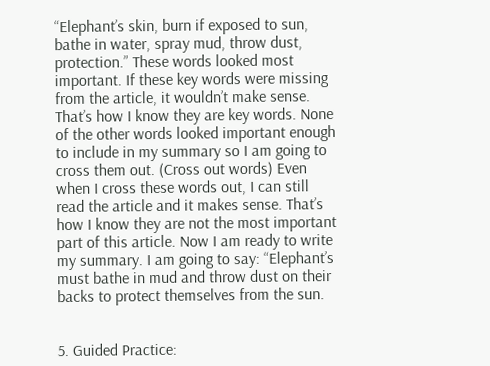“Elephant’s skin, burn if exposed to sun, bathe in water, spray mud, throw dust, protection.” These words looked most important. If these key words were missing from the article, it wouldn’t make sense. That’s how I know they are key words. None of the other words looked important enough to include in my summary so I am going to cross them out. (Cross out words) Even when I cross these words out, I can still read the article and it makes sense. That’s how I know they are not the most important part of this article. Now I am ready to write my summary. I am going to say: “Elephant’s must bathe in mud and throw dust on their backs to protect themselves from the sun.


5. Guided Practice: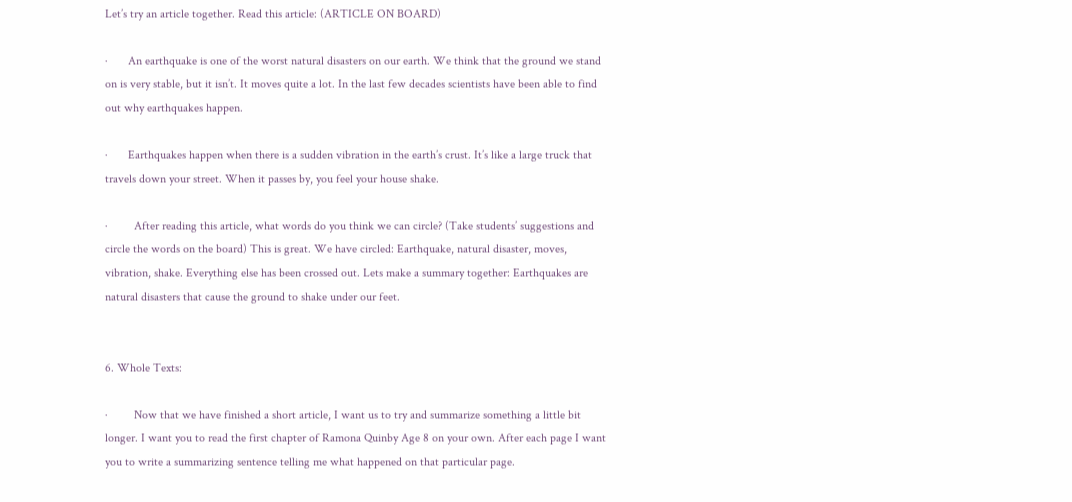Let’s try an article together. Read this article: (ARTICLE ON BOARD)

·       An earthquake is one of the worst natural disasters on our earth. We think that the ground we stand on is very stable, but it isn’t. It moves quite a lot. In the last few decades scientists have been able to find out why earthquakes happen.

·       Earthquakes happen when there is a sudden vibration in the earth’s crust. It’s like a large truck that travels down your street. When it passes by, you feel your house shake.

·         After reading this article, what words do you think we can circle? (Take students’ suggestions and circle the words on the board) This is great. We have circled: Earthquake, natural disaster, moves, vibration, shake. Everything else has been crossed out. Lets make a summary together: Earthquakes are natural disasters that cause the ground to shake under our feet.


6. Whole Texts:

·         Now that we have finished a short article, I want us to try and summarize something a little bit longer. I want you to read the first chapter of Ramona Quinby Age 8 on your own. After each page I want you to write a summarizing sentence telling me what happened on that particular page.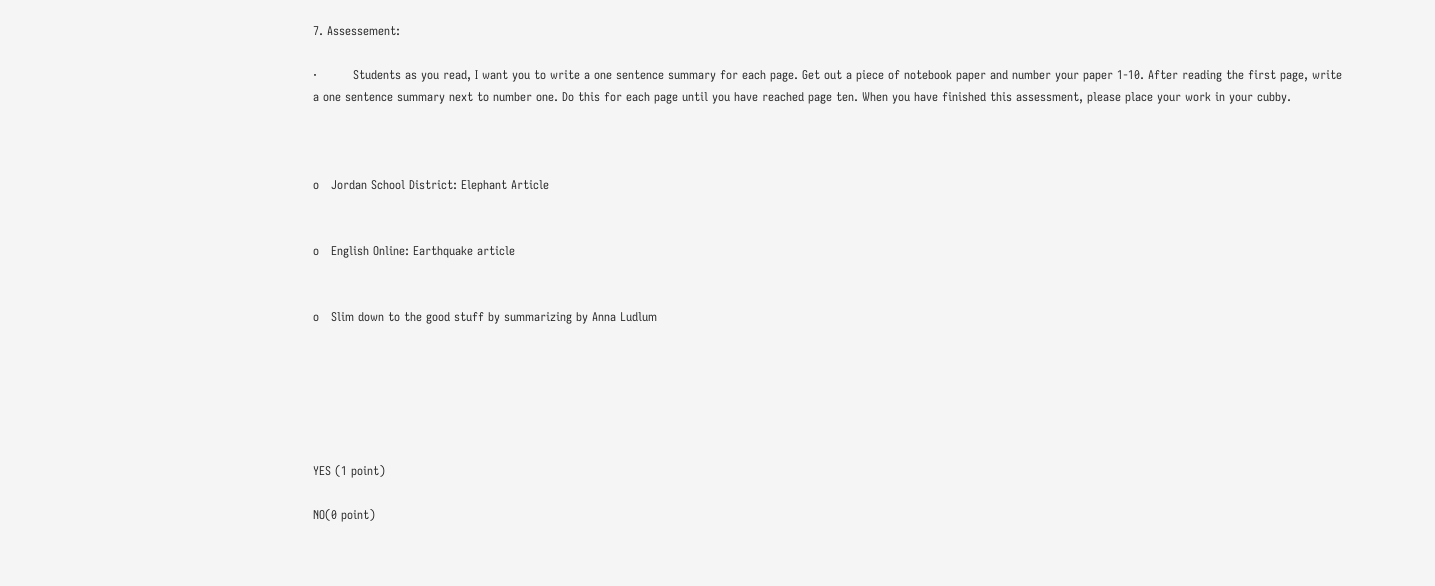7. Assessement:

·         Students as you read, I want you to write a one sentence summary for each page. Get out a piece of notebook paper and number your paper 1-10. After reading the first page, write a one sentence summary next to number one. Do this for each page until you have reached page ten. When you have finished this assessment, please place your work in your cubby.



o   Jordan School District: Elephant Article


o   English Online: Earthquake article


o   Slim down to the good stuff by summarizing by Anna Ludlum






YES (1 point)

NO(0 point)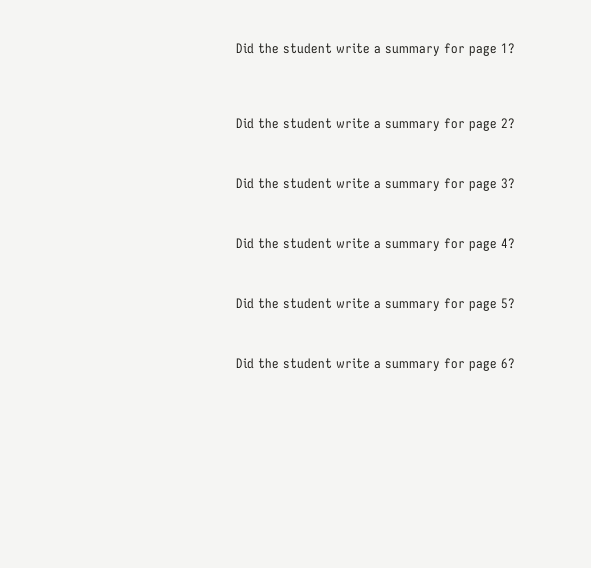Did the student write a summary for page 1?




Did the student write a summary for page 2?



Did the student write a summary for page 3?



Did the student write a summary for page 4?



Did the student write a summary for page 5?



Did the student write a summary for page 6?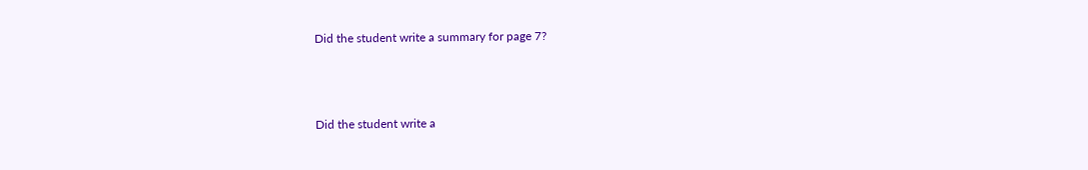Did the student write a summary for page 7?



Did the student write a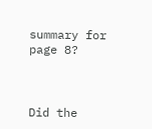summary for page 8?



Did the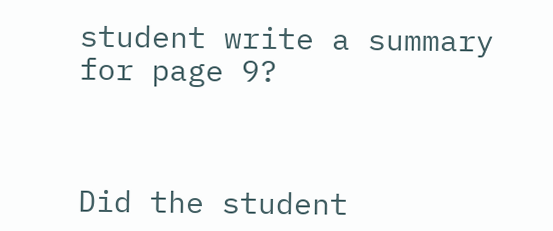student write a summary for page 9?



Did the student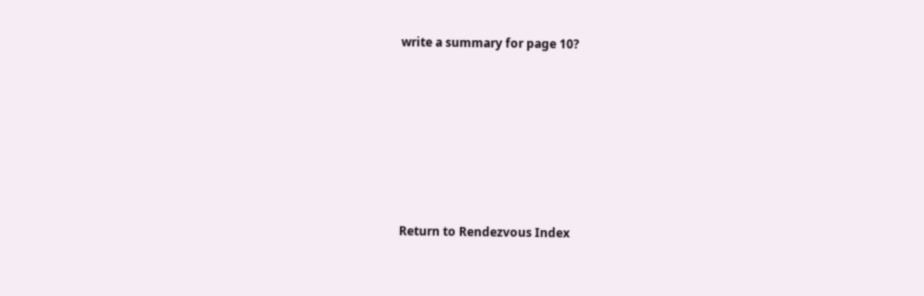write a summary for page 10?








Return to Rendezvous Index